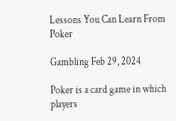Lessons You Can Learn From Poker

Gambling Feb 29, 2024

Poker is a card game in which players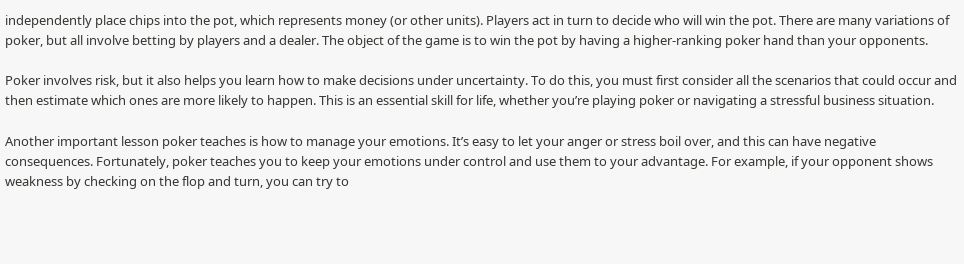independently place chips into the pot, which represents money (or other units). Players act in turn to decide who will win the pot. There are many variations of poker, but all involve betting by players and a dealer. The object of the game is to win the pot by having a higher-ranking poker hand than your opponents.

Poker involves risk, but it also helps you learn how to make decisions under uncertainty. To do this, you must first consider all the scenarios that could occur and then estimate which ones are more likely to happen. This is an essential skill for life, whether you’re playing poker or navigating a stressful business situation.

Another important lesson poker teaches is how to manage your emotions. It’s easy to let your anger or stress boil over, and this can have negative consequences. Fortunately, poker teaches you to keep your emotions under control and use them to your advantage. For example, if your opponent shows weakness by checking on the flop and turn, you can try to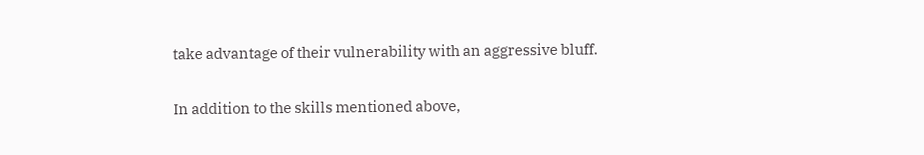take advantage of their vulnerability with an aggressive bluff.

In addition to the skills mentioned above,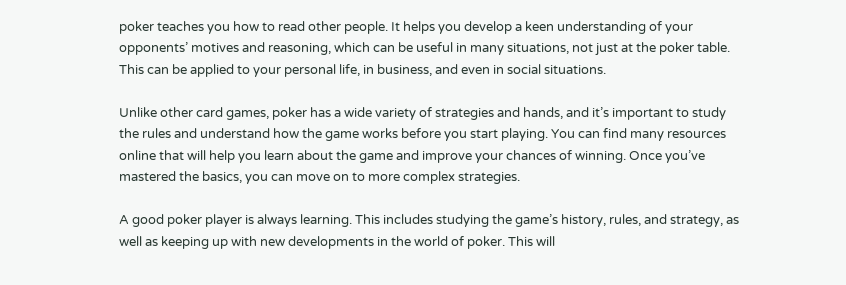poker teaches you how to read other people. It helps you develop a keen understanding of your opponents’ motives and reasoning, which can be useful in many situations, not just at the poker table. This can be applied to your personal life, in business, and even in social situations.

Unlike other card games, poker has a wide variety of strategies and hands, and it’s important to study the rules and understand how the game works before you start playing. You can find many resources online that will help you learn about the game and improve your chances of winning. Once you’ve mastered the basics, you can move on to more complex strategies.

A good poker player is always learning. This includes studying the game’s history, rules, and strategy, as well as keeping up with new developments in the world of poker. This will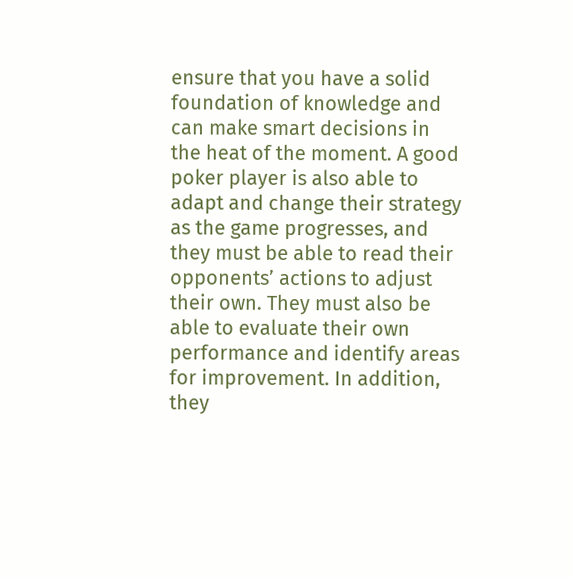ensure that you have a solid foundation of knowledge and can make smart decisions in the heat of the moment. A good poker player is also able to adapt and change their strategy as the game progresses, and they must be able to read their opponents’ actions to adjust their own. They must also be able to evaluate their own performance and identify areas for improvement. In addition, they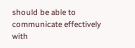should be able to communicate effectively with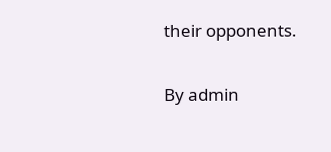their opponents.

By admin